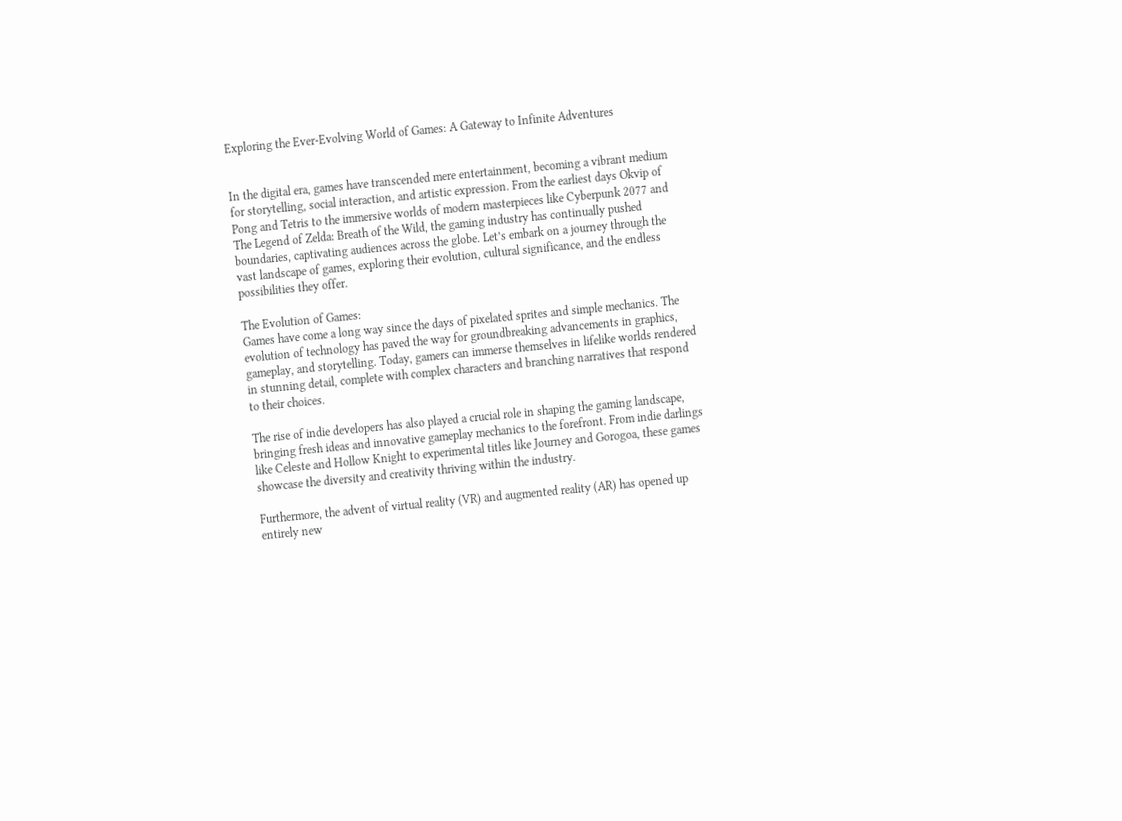Exploring the Ever-Evolving World of Games: A Gateway to Infinite Adventures


In the digital era, games have transcended mere entertainment, becoming a vibrant medium for storytelling, social interaction, and artistic expression. From the earliest days Okvip of Pong and Tetris to the immersive worlds of modern masterpieces like Cyberpunk 2077 and The Legend of Zelda: Breath of the Wild, the gaming industry has continually pushed boundaries, captivating audiences across the globe. Let’s embark on a journey through the vast landscape of games, exploring their evolution, cultural significance, and the endless possibilities they offer.

The Evolution of Games:
Games have come a long way since the days of pixelated sprites and simple mechanics. The evolution of technology has paved the way for groundbreaking advancements in graphics, gameplay, and storytelling. Today, gamers can immerse themselves in lifelike worlds rendered in stunning detail, complete with complex characters and branching narratives that respond to their choices.

The rise of indie developers has also played a crucial role in shaping the gaming landscape, bringing fresh ideas and innovative gameplay mechanics to the forefront. From indie darlings like Celeste and Hollow Knight to experimental titles like Journey and Gorogoa, these games showcase the diversity and creativity thriving within the industry.

Furthermore, the advent of virtual reality (VR) and augmented reality (AR) has opened up entirely new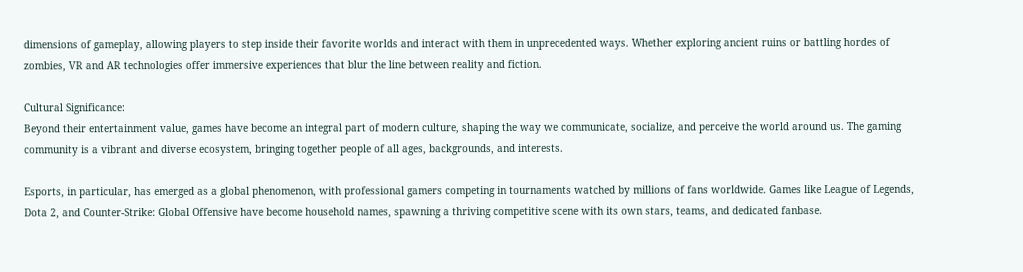dimensions of gameplay, allowing players to step inside their favorite worlds and interact with them in unprecedented ways. Whether exploring ancient ruins or battling hordes of zombies, VR and AR technologies offer immersive experiences that blur the line between reality and fiction.

Cultural Significance:
Beyond their entertainment value, games have become an integral part of modern culture, shaping the way we communicate, socialize, and perceive the world around us. The gaming community is a vibrant and diverse ecosystem, bringing together people of all ages, backgrounds, and interests.

Esports, in particular, has emerged as a global phenomenon, with professional gamers competing in tournaments watched by millions of fans worldwide. Games like League of Legends, Dota 2, and Counter-Strike: Global Offensive have become household names, spawning a thriving competitive scene with its own stars, teams, and dedicated fanbase.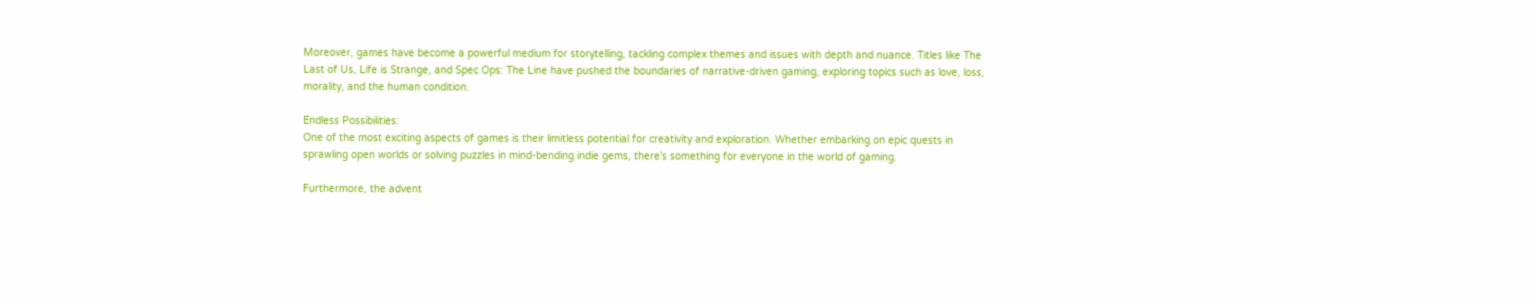Moreover, games have become a powerful medium for storytelling, tackling complex themes and issues with depth and nuance. Titles like The Last of Us, Life is Strange, and Spec Ops: The Line have pushed the boundaries of narrative-driven gaming, exploring topics such as love, loss, morality, and the human condition.

Endless Possibilities:
One of the most exciting aspects of games is their limitless potential for creativity and exploration. Whether embarking on epic quests in sprawling open worlds or solving puzzles in mind-bending indie gems, there’s something for everyone in the world of gaming.

Furthermore, the advent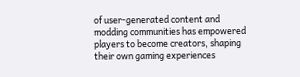of user-generated content and modding communities has empowered players to become creators, shaping their own gaming experiences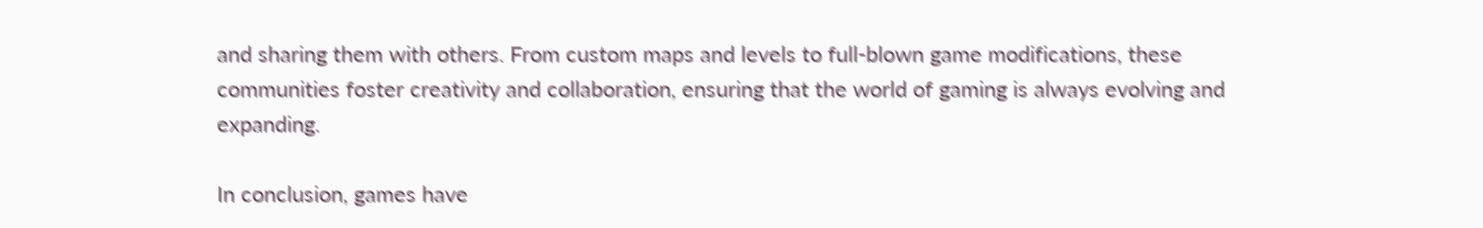and sharing them with others. From custom maps and levels to full-blown game modifications, these communities foster creativity and collaboration, ensuring that the world of gaming is always evolving and expanding.

In conclusion, games have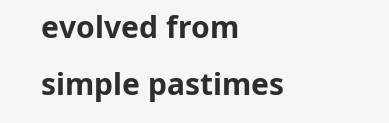evolved from simple pastimes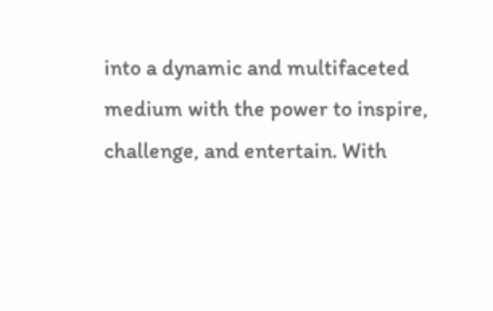into a dynamic and multifaceted medium with the power to inspire, challenge, and entertain. With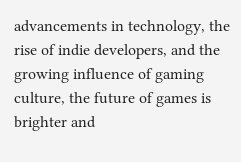advancements in technology, the rise of indie developers, and the growing influence of gaming culture, the future of games is brighter and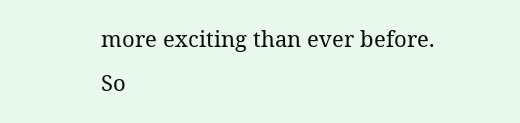more exciting than ever before. So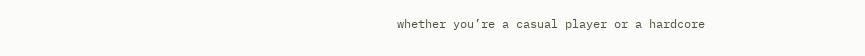whether you’re a casual player or a hardcore